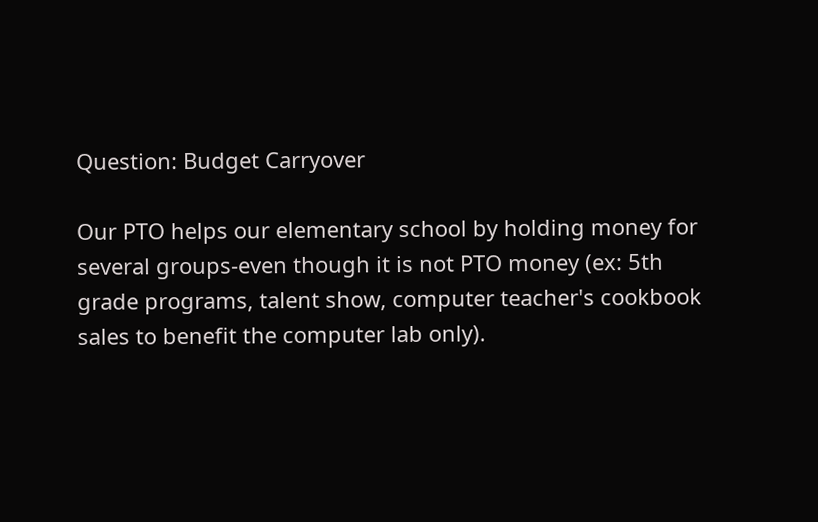Question: Budget Carryover

Our PTO helps our elementary school by holding money for several groups-even though it is not PTO money (ex: 5th grade programs, talent show, computer teacher's cookbook sales to benefit the computer lab only).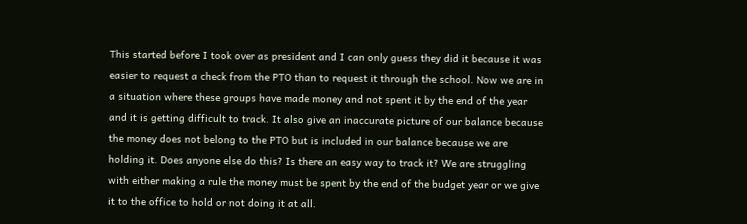This started before I took over as president and I can only guess they did it because it was easier to request a check from the PTO than to request it through the school. Now we are in a situation where these groups have made money and not spent it by the end of the year and it is getting difficult to track. It also give an inaccurate picture of our balance because the money does not belong to the PTO but is included in our balance because we are holding it. Does anyone else do this? Is there an easy way to track it? We are struggling with either making a rule the money must be spent by the end of the budget year or we give it to the office to hold or not doing it at all.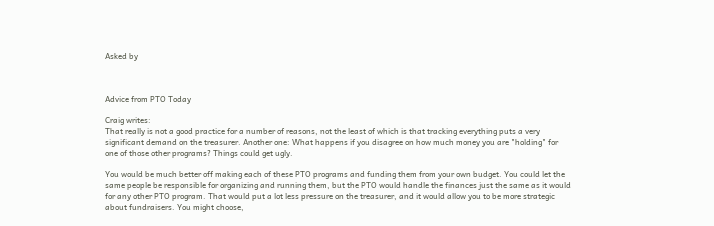Asked by



Advice from PTO Today

Craig writes:
That really is not a good practice for a number of reasons, not the least of which is that tracking everything puts a very significant demand on the treasurer. Another one: What happens if you disagree on how much money you are "holding" for one of those other programs? Things could get ugly.

You would be much better off making each of these PTO programs and funding them from your own budget. You could let the same people be responsible for organizing and running them, but the PTO would handle the finances just the same as it would for any other PTO program. That would put a lot less pressure on the treasurer, and it would allow you to be more strategic about fundraisers. You might choose,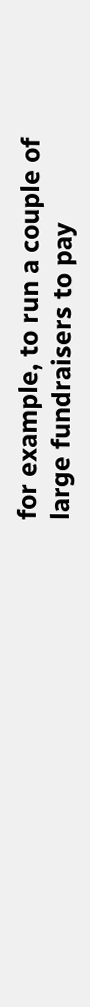for example, to run a couple of large fundraisers to pay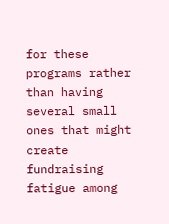for these programs rather than having several small ones that might create fundraising fatigue among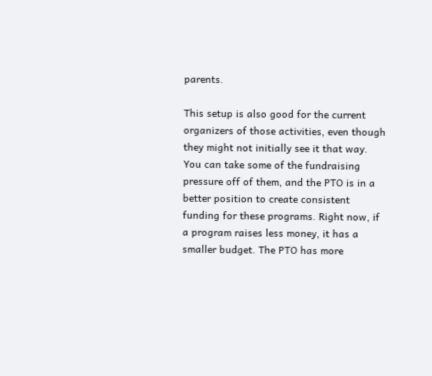parents.

This setup is also good for the current organizers of those activities, even though they might not initially see it that way. You can take some of the fundraising pressure off of them, and the PTO is in a better position to create consistent funding for these programs. Right now, if a program raises less money, it has a smaller budget. The PTO has more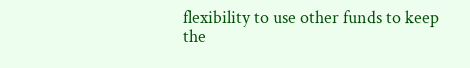flexibility to use other funds to keep the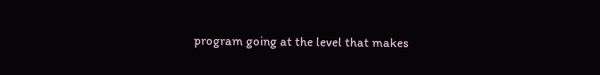program going at the level that makes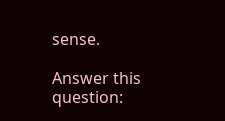sense.

Answer this question: